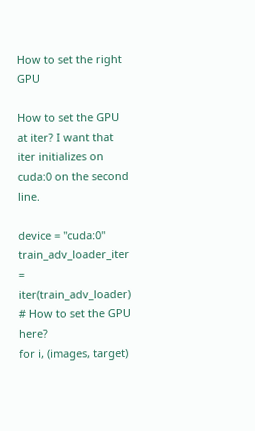How to set the right GPU

How to set the GPU at iter? I want that iter initializes on cuda:0 on the second line.

device = "cuda:0"
train_adv_loader_iter = iter(train_adv_loader) # How to set the GPU here?
for i, (images, target)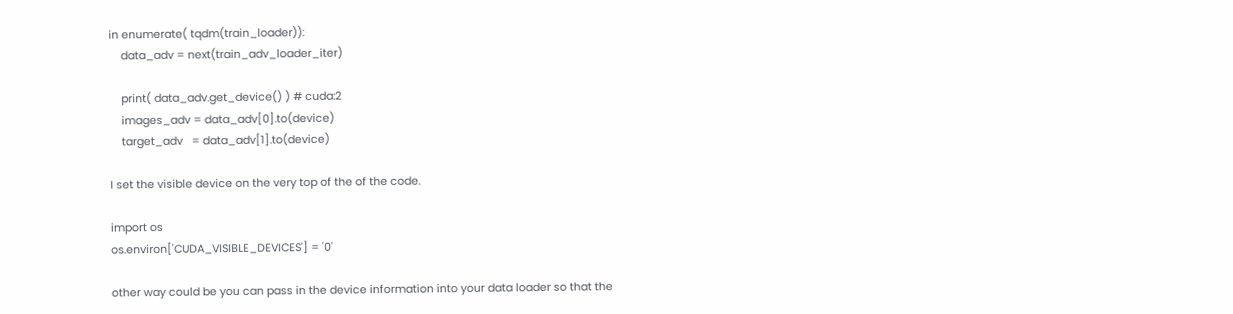in enumerate( tqdm(train_loader)):
    data_adv = next(train_adv_loader_iter)

    print( data_adv.get_device() ) # cuda:2
    images_adv = data_adv[0].to(device)
    target_adv   = data_adv[1].to(device)

I set the visible device on the very top of the of the code.

import os
os.environ['CUDA_VISIBLE_DEVICES'] = '0'

other way could be you can pass in the device information into your data loader so that the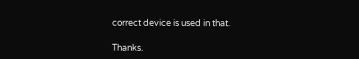correct device is used in that.

Thanks.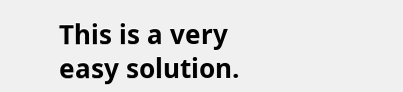This is a very easy solution.